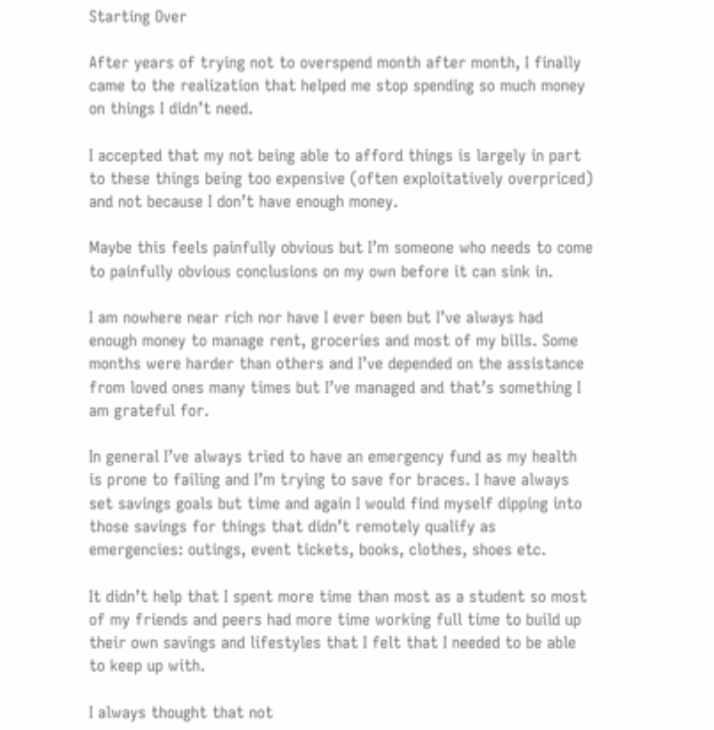Starting Over

After years of trying not to overspend month after month, I finally came to the realization that helped me stop spending so much money on things I didn’t need.

I accepted that my not being able to afford things is largely in part to these things being too expensive (often exploitatively overpriced) and not because I don’t have enough money.

Maybe this feels painfully obvious but I’m someone who needs to come to painfully obvious conclusions on my own before it can sink in.

I am nowhere near rich nor have I ever been but I’ve always had enough money to manage rent, groceries and most of my bills. Some months were harder than others and I’ve depended on the assistance from loved ones many times but I’ve managed and that’s something I am grateful for.

In general I’ve always tried to have an emergency fund as my health is prone to failing and I’m trying to save for braces. I have always set savings goals but time and again I would find myself dipping into those savings for things that didn’t remotely qualify as emergencies: outings, event tickets, books, clothes, shoes etc.

It didn’t help that I spent more time than most as a student so most of my friends and peers had more time working full time to build up their own savings and lifestyles that I felt that I needed to be able to keep up with.

I always thought that not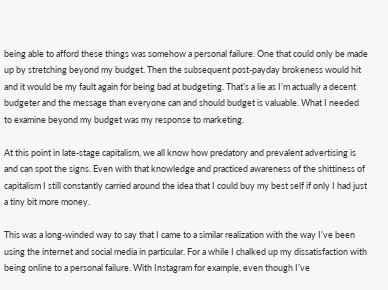being able to afford these things was somehow a personal failure. One that could only be made up by stretching beyond my budget. Then the subsequent post-payday brokeness would hit and it would be my fault again for being bad at budgeting. That’s a lie as I’m actually a decent budgeter and the message than everyone can and should budget is valuable. What I needed to examine beyond my budget was my response to marketing.

At this point in late-stage capitalism, we all know how predatory and prevalent advertising is and can spot the signs. Even with that knowledge and practiced awareness of the shittiness of capitalism I still constantly carried around the idea that I could buy my best self if only I had just a tiny bit more money.

This was a long-winded way to say that I came to a similar realization with the way I’ve been using the internet and social media in particular. For a while I chalked up my dissatisfaction with being online to a personal failure. With Instagram for example, even though I’ve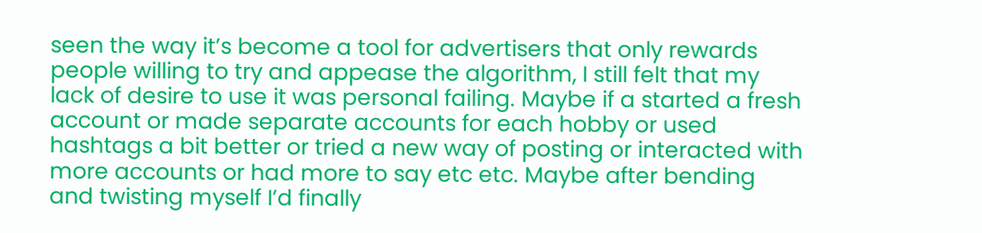seen the way it’s become a tool for advertisers that only rewards people willing to try and appease the algorithm, I still felt that my lack of desire to use it was personal failing. Maybe if a started a fresh account or made separate accounts for each hobby or used hashtags a bit better or tried a new way of posting or interacted with more accounts or had more to say etc etc. Maybe after bending and twisting myself I’d finally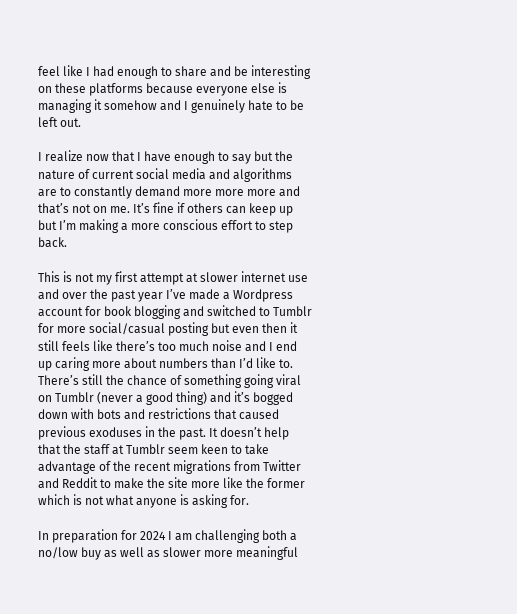feel like I had enough to share and be interesting on these platforms because everyone else is managing it somehow and I genuinely hate to be left out.

I realize now that I have enough to say but the nature of current social media and algorithms are to constantly demand more more more and that’s not on me. It’s fine if others can keep up but I’m making a more conscious effort to step back.

This is not my first attempt at slower internet use and over the past year I’ve made a Wordpress account for book blogging and switched to Tumblr for more social/casual posting but even then it still feels like there’s too much noise and I end up caring more about numbers than I’d like to. There’s still the chance of something going viral on Tumblr (never a good thing) and it’s bogged down with bots and restrictions that caused previous exoduses in the past. It doesn’t help that the staff at Tumblr seem keen to take advantage of the recent migrations from Twitter and Reddit to make the site more like the former which is not what anyone is asking for.

In preparation for 2024 I am challenging both a no/low buy as well as slower more meaningful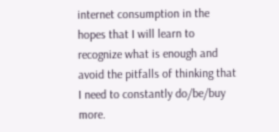internet consumption in the hopes that I will learn to recognize what is enough and avoid the pitfalls of thinking that I need to constantly do/be/buy more.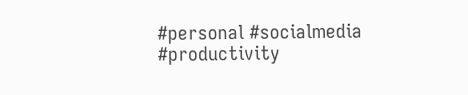#personal #socialmedia #productivity